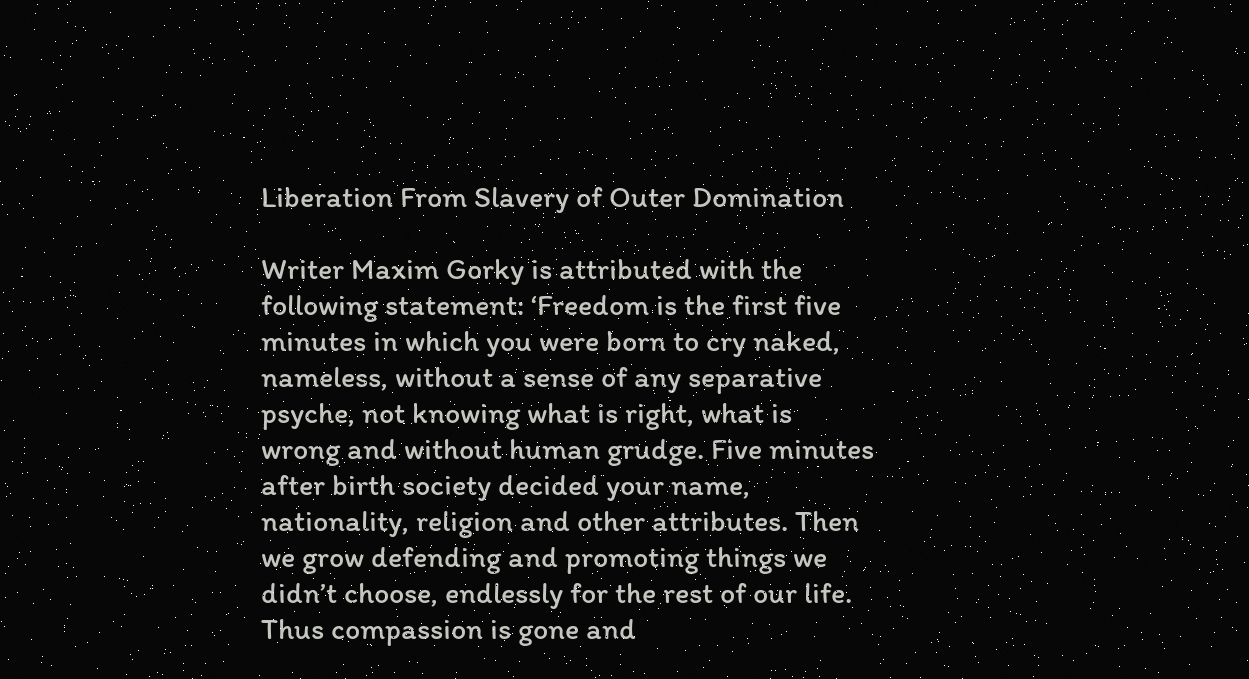Liberation From Slavery of Outer Domination

Writer Maxim Gorky is attributed with the following statement: ‘Freedom is the first five minutes in which you were born to cry naked, nameless, without a sense of any separative psyche, not knowing what is right, what is wrong and without human grudge. Five minutes after birth society decided your name, nationality, religion and other attributes. Then we grow defending and promoting things we didn’t choose, endlessly for the rest of our life. Thus compassion is gone and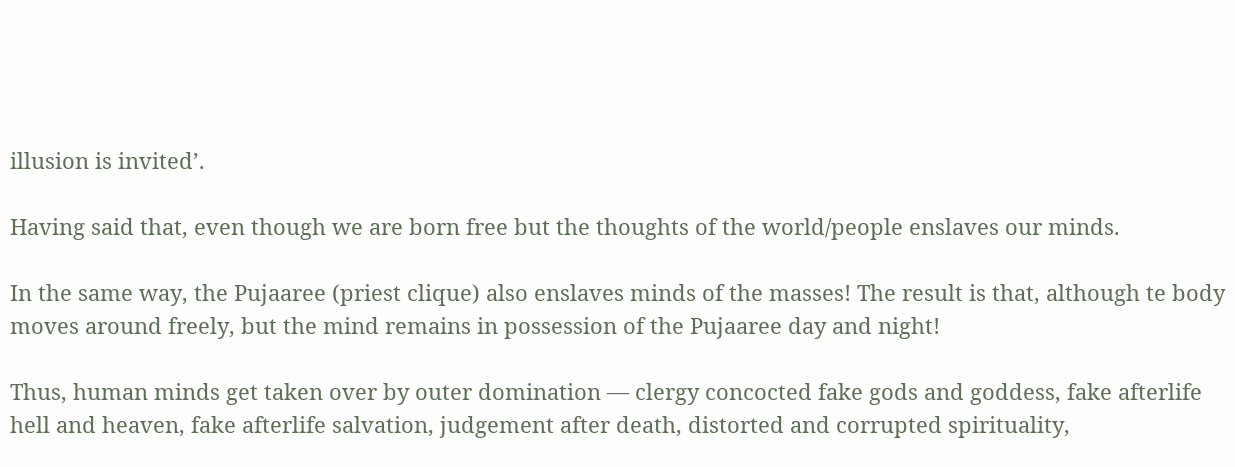illusion is invited’.

Having said that, even though we are born free but the thoughts of the world/people enslaves our minds.

In the same way, the Pujaaree (priest clique) also enslaves minds of the masses! The result is that, although te body moves around freely, but the mind remains in possession of the Pujaaree day and night!

Thus, human minds get taken over by outer domination — clergy concocted fake gods and goddess, fake afterlife hell and heaven, fake afterlife salvation, judgement after death, distorted and corrupted spirituality,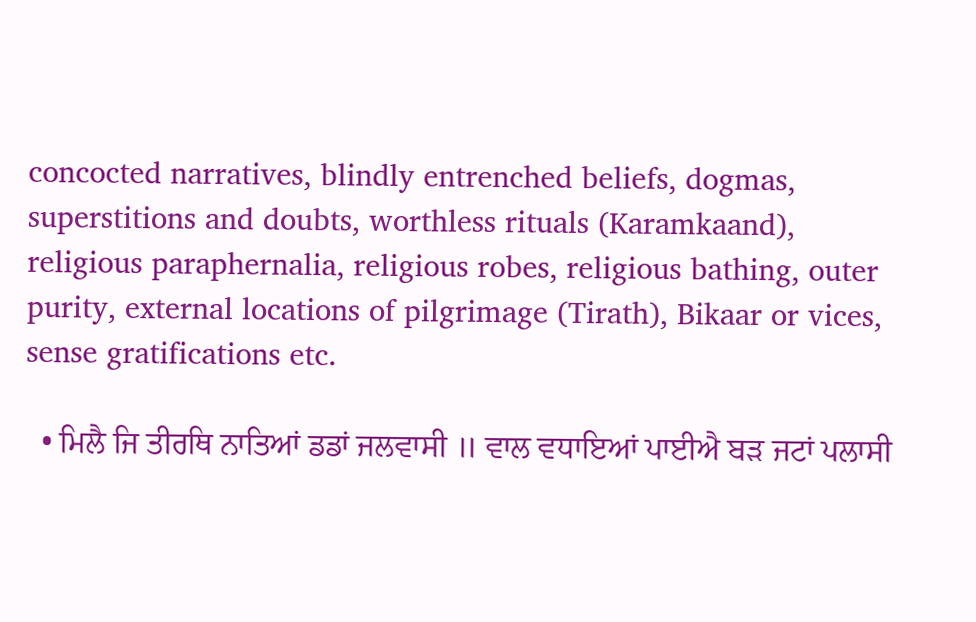concocted narratives, blindly entrenched beliefs, dogmas, superstitions and doubts, worthless rituals (Karamkaand), religious paraphernalia, religious robes, religious bathing, outer purity, external locations of pilgrimage (Tirath), Bikaar or vices, sense gratifications etc.

  • ਮਿਲੈ ਜਿ ਤੀਰਥਿ ਨਾਤਿਆਂ ਡਡਾਂ ਜਲਵਾਸੀ ॥ ਵਾਲ ਵਧਾਇਆਂ ਪਾਈਐ ਬੜ ਜਟਾਂ ਪਲਾਸੀ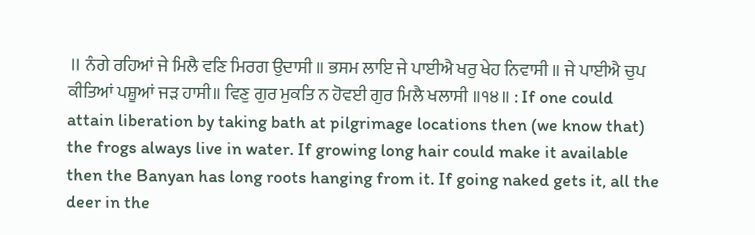॥ ਨੰਗੇ ਰਹਿਆਂ ਜੇ ਮਿਲੈ ਵਣਿ ਮਿਰਗ ਉਦਾਸੀ ॥ ਭਸਮ ਲਾਇ ਜੇ ਪਾਈਐ ਖਰੁ ਖੇਹ ਨਿਵਾਸੀ ॥ ਜੇ ਪਾਈਐ ਚੁਪ ਕੀਤਿਆਂ ਪਸ਼ੂਆਂ ਜੜ ਹਾਸੀ॥ ਵਿਣੁ ਗੁਰ ਮੁਕਤਿ ਨ ਹੋਵਈ ਗੁਰ ਮਿਲੈ ਖਲਾਸੀ ॥੧੪॥ : If one could attain liberation by taking bath at pilgrimage locations then (we know that) the frogs always live in water. If growing long hair could make it available then the Banyan has long roots hanging from it. If going naked gets it, all the deer in the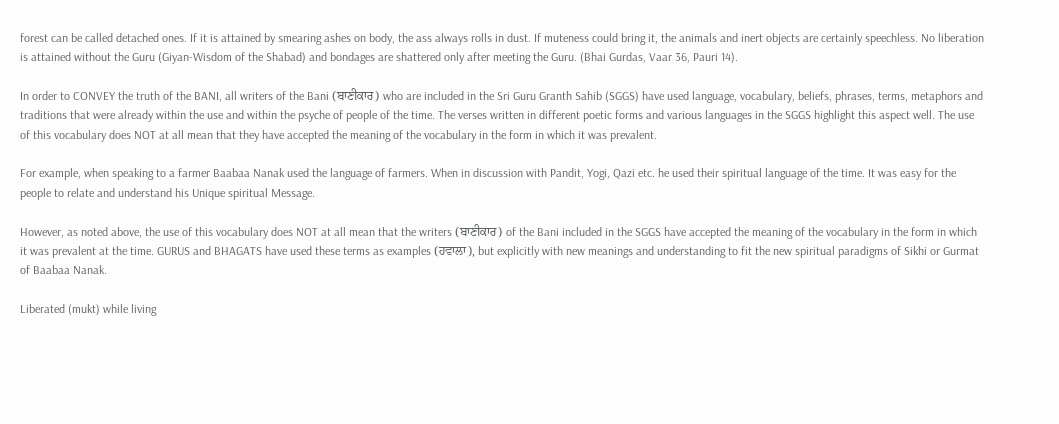forest can be called detached ones. If it is attained by smearing ashes on body, the ass always rolls in dust. If muteness could bring it, the animals and inert objects are certainly speechless. No liberation is attained without the Guru (Giyan-Wisdom of the Shabad) and bondages are shattered only after meeting the Guru. (Bhai Gurdas, Vaar 36, Pauri 14).

In order to CONVEY the truth of the BANI, all writers of the Bani (ਬਾਣੀਕਾਰ) who are included in the Sri Guru Granth Sahib (SGGS) have used language, vocabulary, beliefs, phrases, terms, metaphors and traditions that were already within the use and within the psyche of people of the time. The verses written in different poetic forms and various languages in the SGGS highlight this aspect well. The use of this vocabulary does NOT at all mean that they have accepted the meaning of the vocabulary in the form in which it was prevalent.

For example, when speaking to a farmer Baabaa Nanak used the language of farmers. When in discussion with Pandit, Yogi, Qazi etc. he used their spiritual language of the time. It was easy for the people to relate and understand his Unique spiritual Message.

However, as noted above, the use of this vocabulary does NOT at all mean that the writers (ਬਾਣੀਕਾਰ) of the Bani included in the SGGS have accepted the meaning of the vocabulary in the form in which it was prevalent at the time. GURUS and BHAGATS have used these terms as examples (ਹਵਾਲਾ), but explicitly with new meanings and understanding to fit the new spiritual paradigms of Sikhi or Gurmat of Baabaa Nanak.

Liberated (mukt) while living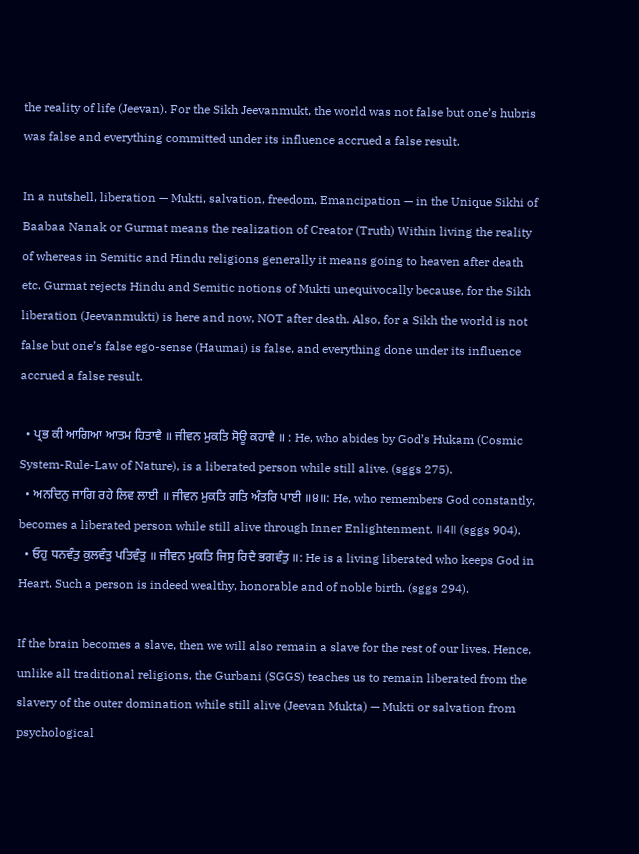the reality of life (Jeevan). For the Sikh Jeevanmukt, the world was not false but one’s hubris was false and everything committed under its influence accrued a false result.

In a nutshell, liberation — Mukti, salvation, freedom, Emancipation — in the Unique Sikhi of Baabaa Nanak or Gurmat means the realization of Creator (Truth) Within living the reality of whereas in Semitic and Hindu religions generally it means going to heaven after death etc. Gurmat rejects Hindu and Semitic notions of Mukti unequivocally because, for the Sikh liberation (Jeevanmukti) is here and now, NOT after death. Also, for a Sikh the world is not false but one’s false ego-sense (Haumai) is false, and everything done under its influence accrued a false result.

  • ਪ੍ਰਭ ਕੀ ਆਗਿਆ ਆਤਮ ਹਿਤਾਵੈ ॥ ਜੀਵਨ ਮੁਕਤਿ ਸੋਊ ਕਹਾਵੈ ॥ : He, who abides by God’s Hukam (Cosmic System-Rule-Law of Nature), is a liberated person while still alive. (sggs 275).
  • ਅਨਦਿਨੁ ਜਾਗਿ ਰਹੇ ਲਿਵ ਲਾਈ ॥ ਜੀਵਨ ਮੁਕਤਿ ਗਤਿ ਅੰਤਰਿ ਪਾਈ ॥੪॥: He, who remembers God constantly, becomes a liberated person while still alive through Inner Enlightenment. ॥4॥ (sggs 904).
  • ਓਹੁ ਧਨਵੰਤੁ ਕੁਲਵੰਤੁ ਪਤਿਵੰਤੁ ॥ ਜੀਵਨ ਮੁਕਤਿ ਜਿਸੁ ਰਿਦੈ ਭਗਵੰਤੁ ॥: He is a living liberated who keeps God in Heart. Such a person is indeed wealthy, honorable and of noble birth. (sggs 294).

If the brain becomes a slave, then we will also remain a slave for the rest of our lives. Hence, unlike all traditional religions, the Gurbani (SGGS) teaches us to remain liberated from the slavery of the outer domination while still alive (Jeevan Mukta) — Mukti or salvation from psychological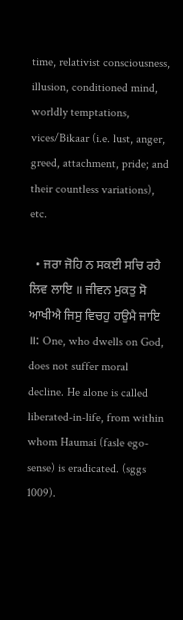time, relativist consciousness, illusion, conditioned mind, worldly temptations, vices/Bikaar (i.e. lust, anger, greed, attachment, pride; and their countless variations), etc.

  • ਜਰਾ ਜੋਹਿ ਨ ਸਕਈ ਸਚਿ ਰਹੈ ਲਿਵ ਲਾਇ ॥ ਜੀਵਨ ਮੁਕਤੁ ਸੋ ਆਖੀਐ ਜਿਸੁ ਵਿਚਹੁ ਹਉਮੈ ਜਾਇ ॥: One, who dwells on God, does not suffer moral decline. He alone is called liberated-in-life, from within whom Haumai (fasle ego-sense) is eradicated. (sggs 1009).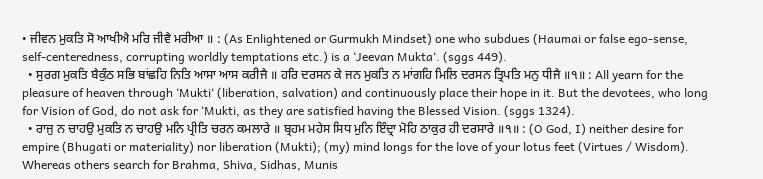• ਜੀਵਨ ਮੁਕਤਿ ਸੋ ਆਖੀਐ ਮਰਿ ਜੀਵੈ ਮਰੀਆ ॥ : (As Enlightened or Gurmukh Mindset) one who subdues (Haumai or false ego-sense, self-centeredness, corrupting worldly temptations etc.) is a ‘Jeevan Mukta‘. (sggs 449).
  • ਸੁਰਗ ਮੁਕਤਿ ਬੈਕੁੰਠ ਸਭਿ ਬਾਂਛਹਿ ਨਿਤਿ ਆਸਾ ਆਸ ਕਰੀਜੈ ॥ ਹਰਿ ਦਰਸਨ ਕੇ ਜਨ ਮੁਕਤਿ ਨ ਮਾਂਗਹਿ ਮਿਲਿ ਦਰਸਨ ਤ੍ਰਿਪਤਿ ਮਨੁ ਧੀਜੈ ॥੧॥ : All yearn for the pleasure of heaven through ‘Mukti‘ (liberation, salvation) and continuously place their hope in it. But the devotees, who long for Vision of God, do not ask for ‘Mukti, as they are satisfied having the Blessed Vision. (sggs 1324).
  • ਰਾਜੁ ਨ ਚਾਹਉ ਮੁਕਤਿ ਨ ਚਾਹਉ ਮਨਿ ਪ੍ਰੀਤਿ ਚਰਨ ਕਮਲਾਰੇ ॥ ਬ੍ਰਹਮ ਮਹੇਸ ਸਿਧ ਮੁਨਿ ਇੰਦ੍ਰਾ ਮੋਹਿ ਠਾਕੁਰ ਹੀ ਦਰਸਾਰੇ ॥੧॥ : (O God, I) neither desire for empire (Bhugati or materiality) nor liberation (Mukti); (my) mind longs for the love of your lotus feet (Virtues / Wisdom). Whereas others search for Brahma, Shiva, Sidhas, Munis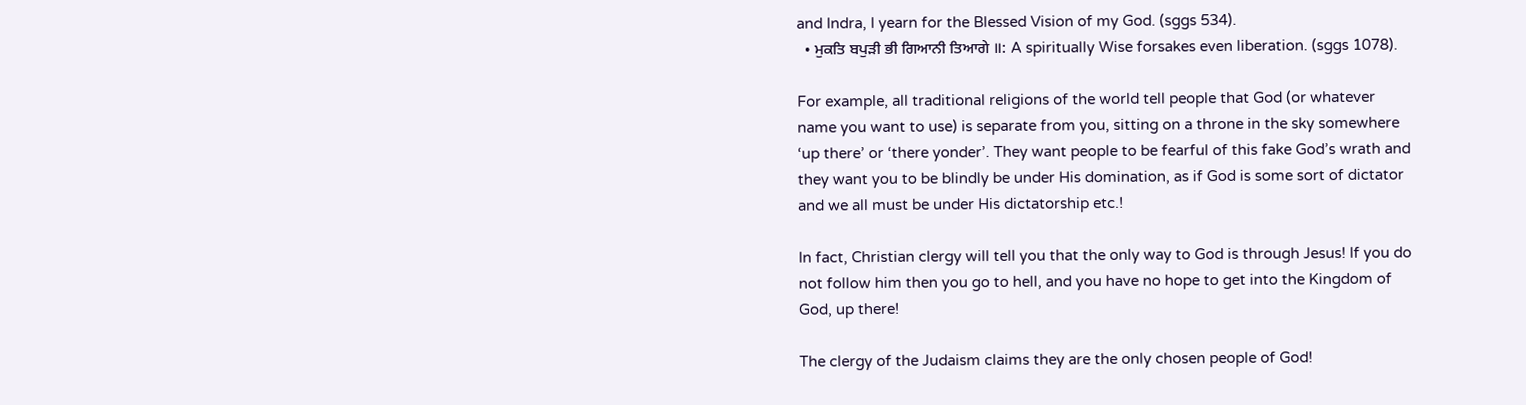and Indra, I yearn for the Blessed Vision of my God. (sggs 534).
  • ਮੁਕਤਿ ਬਪੁੜੀ ਭੀ ਗਿਆਨੀ ਤਿਆਗੇ ॥: A spiritually Wise forsakes even liberation. (sggs 1078).

For example, all traditional religions of the world tell people that God (or whatever name you want to use) is separate from you, sitting on a throne in the sky somewhere ‘up there’ or ‘there yonder’. They want people to be fearful of this fake God’s wrath and they want you to be blindly be under His domination, as if God is some sort of dictator and we all must be under His dictatorship etc.!

In fact, Christian clergy will tell you that the only way to God is through Jesus! If you do not follow him then you go to hell, and you have no hope to get into the Kingdom of God, up there!

The clergy of the Judaism claims they are the only chosen people of God!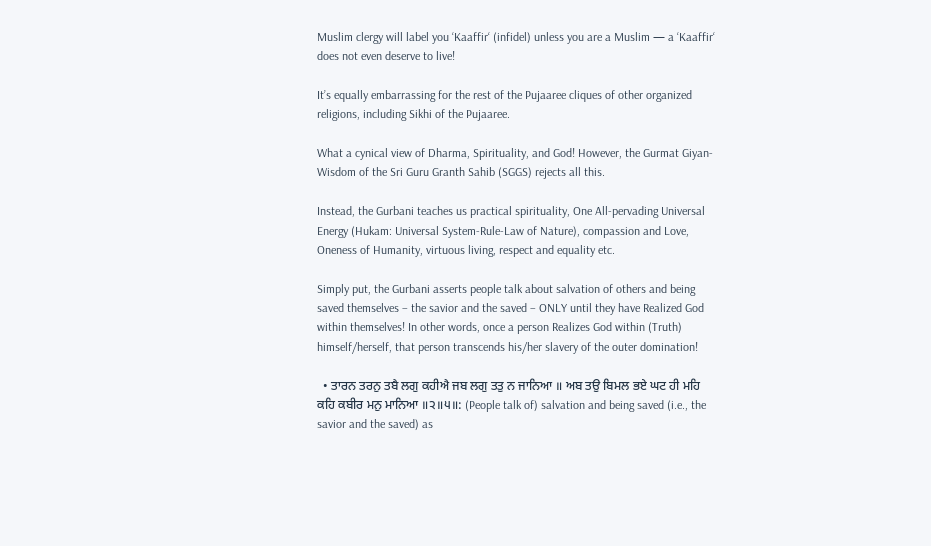Muslim clergy will label you ‘Kaaffir‘ (infidel) unless you are a Muslim — a ‘Kaaffir‘ does not even deserve to live!

It’s equally embarrassing for the rest of the Pujaaree cliques of other organized religions, including Sikhi of the Pujaaree.

What a cynical view of Dharma, Spirituality, and God! However, the Gurmat Giyan-Wisdom of the Sri Guru Granth Sahib (SGGS) rejects all this.

Instead, the Gurbani teaches us practical spirituality, One All-pervading Universal Energy (Hukam: Universal System-Rule-Law of Nature), compassion and Love, Oneness of Humanity, virtuous living, respect and equality etc.

Simply put, the Gurbani asserts people talk about salvation of others and being saved themselves – the savior and the saved – ONLY until they have Realized God within themselves! In other words, once a person Realizes God within (Truth) himself/herself, that person transcends his/her slavery of the outer domination!

  • ਤਾਰਨ ਤਰਨੁ ਤਬੈ ਲਗੁ ਕਹੀਐ ਜਬ ਲਗੁ ਤਤੁ ਨ ਜਾਨਿਆ ॥ ਅਬ ਤਉ ਬਿਮਲ ਭਏ ਘਟ ਹੀ ਮਹਿ ਕਹਿ ਕਬੀਰ ਮਨੁ ਮਾਨਿਆ ॥੨॥੫॥: (People talk of) salvation and being saved (i.e., the savior and the saved) as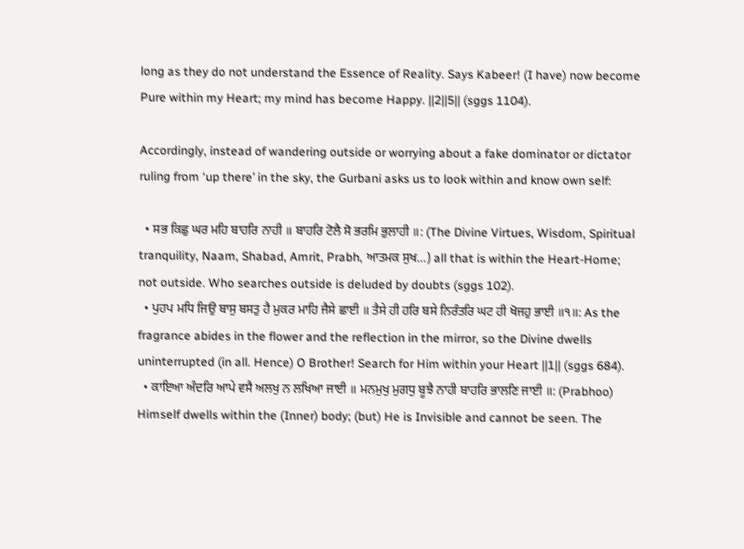long as they do not understand the Essence of Reality. Says Kabeer! (I have) now become Pure within my Heart; my mind has become Happy. ||2||5|| (sggs 1104).

Accordingly, instead of wandering outside or worrying about a fake dominator or dictator ruling from ‘up there’ in the sky, the Gurbani asks us to look within and know own self:

  • ਸਭ ਕਿਛੁ ਘਰ ਮਹਿ ਬਾਹਰਿ ਨਾਹੀ ॥ ਬਾਹਰਿ ਟੋਲੈ ਸੋ ਭਰਮਿ ਭੁਲਾਹੀ ॥: (The Divine Virtues, Wisdom, Spiritual tranquility, Naam, Shabad, Amrit, Prabh, ਆਤਮਕ ਸੁਖ…) all that is within the Heart-Home; not outside. Who searches outside is deluded by doubts (sggs 102).
  • ਪੁਹਪ ਮਧਿ ਜਿਉ ਬਾਸੁ ਬਸਤੁ ਹੈ ਮੁਕਰ ਮਾਹਿ ਜੈਸੇ ਛਾਈ ॥ ਤੈਸੇ ਹੀ ਹਰਿ ਬਸੇ ਨਿਰੰਤਰਿ ਘਟ ਹੀ ਖੋਜਹੁ ਭਾਈ ॥੧॥: As the fragrance abides in the flower and the reflection in the mirror, so the Divine dwells uninterrupted (in all. Hence) O Brother! Search for Him within your Heart ||1|| (sggs 684).
  • ਕਾਇਆ ਅੰਦਰਿ ਆਪੇ ਵਸੈ ਅਲਖੁ ਨ ਲਖਿਆ ਜਾਈ ॥ ਮਨਮੁਖੁ ਮੁਗਧੁ ਬੂਝੈ ਨਾਹੀ ਬਾਹਰਿ ਭਾਲਣਿ ਜਾਈ ॥: (Prabhoo) Himself dwells within the (Inner) body; (but) He is Invisible and cannot be seen. The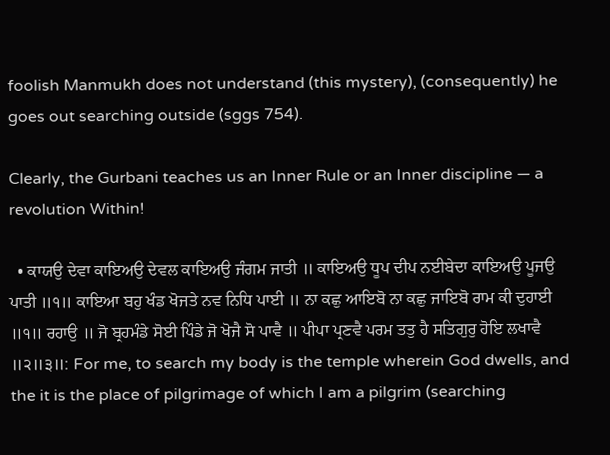foolish Manmukh does not understand (this mystery), (consequently) he goes out searching outside (sggs 754).

Clearly, the Gurbani teaches us an Inner Rule or an Inner discipline — a revolution Within!

  • ਕਾਯਉ ਦੇਵਾ ਕਾਇਅਉ ਦੇਵਲ ਕਾਇਅਉ ਜੰਗਮ ਜਾਤੀ ॥ ਕਾਇਅਉ ਧੂਪ ਦੀਪ ਨਈਬੇਦਾ ਕਾਇਅਉ ਪੂਜਉ ਪਾਤੀ ॥੧॥ ਕਾਇਆ ਬਹੁ ਖੰਡ ਖੋਜਤੇ ਨਵ ਨਿਧਿ ਪਾਈ ॥ ਨਾ ਕਛੁ ਆਇਬੋ ਨਾ ਕਛੁ ਜਾਇਬੋ ਰਾਮ ਕੀ ਦੁਹਾਈ ॥੧॥ ਰਹਾਉ ॥ ਜੋ ਬ੍ਰਹਮੰਡੇ ਸੋਈ ਪਿੰਡੇ ਜੋ ਖੋਜੈ ਸੋ ਪਾਵੈ ॥ ਪੀਪਾ ਪ੍ਰਣਵੈ ਪਰਮ ਤਤੁ ਹੈ ਸਤਿਗੁਰੁ ਹੋਇ ਲਖਾਵੈ ॥੨॥੩॥: For me, to search my body is the temple wherein God dwells, and the it is the place of pilgrimage of which I am a pilgrim (searching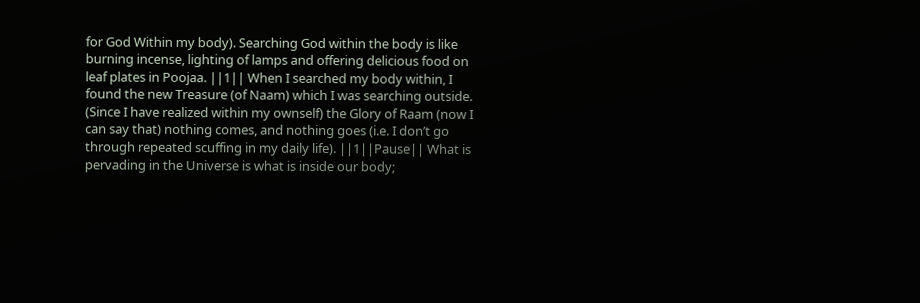for God Within my body). Searching God within the body is like burning incense, lighting of lamps and offering delicious food on leaf plates in Poojaa. ||1|| When I searched my body within, I found the new Treasure (of Naam) which I was searching outside. (Since I have realized within my ownself) the Glory of Raam (now I can say that) nothing comes, and nothing goes (i.e. I don’t go through repeated scuffing in my daily life). ||1||Pause|| What is pervading in the Universe is what is inside our body;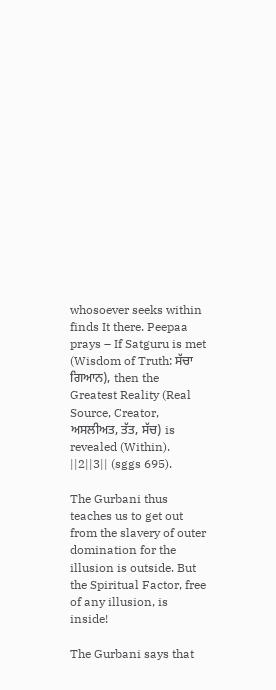whosoever seeks within finds It there. Peepaa prays – If Satguru is met (Wisdom of Truth: ਸੱਚਾ ਗਿਆਨ), then the Greatest Reality (Real Source, Creator, ਅਸਲੀਅਤ, ਤੱਤ, ਸੱਚ) is revealed (Within). ||2||3|| (sggs 695).

The Gurbani thus teaches us to get out from the slavery of outer domination for the illusion is outside. But the Spiritual Factor, free of any illusion, is inside!

The Gurbani says that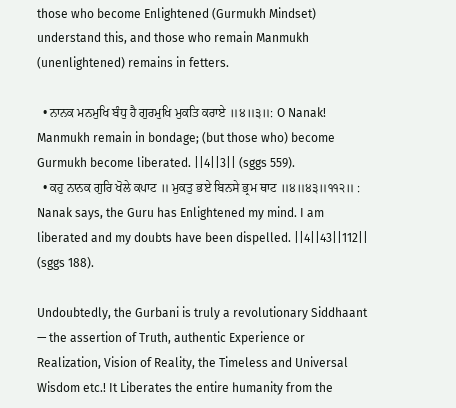those who become Enlightened (Gurmukh Mindset) understand this, and those who remain Manmukh (unenlightened) remains in fetters.

  • ਨਾਨਕ ਮਨਮੁਖਿ ਬੰਧੁ ਹੈ ਗੁਰਮੁਖਿ ਮੁਕਤਿ ਕਰਾਏ ॥੪॥੩॥: O Nanak! Manmukh remain in bondage; (but those who) become Gurmukh become liberated. ||4||3|| (sggs 559).
  • ਕਹੁ ਨਾਨਕ ਗੁਰਿ ਖੋਲੇ ਕਪਾਟ ॥ ਮੁਕਤੁ ਭਏ ਬਿਨਸੇ ਭ੍ਰਮ ਥਾਟ ॥੪॥੪੩॥੧੧੨॥ : Nanak says, the Guru has Enlightened my mind. I am liberated and my doubts have been dispelled. ||4||43||112|| (sggs 188).

Undoubtedly, the Gurbani is truly a revolutionary Siddhaant — the assertion of Truth, authentic Experience or Realization, Vision of Reality, the Timeless and Universal Wisdom etc.! It Liberates the entire humanity from the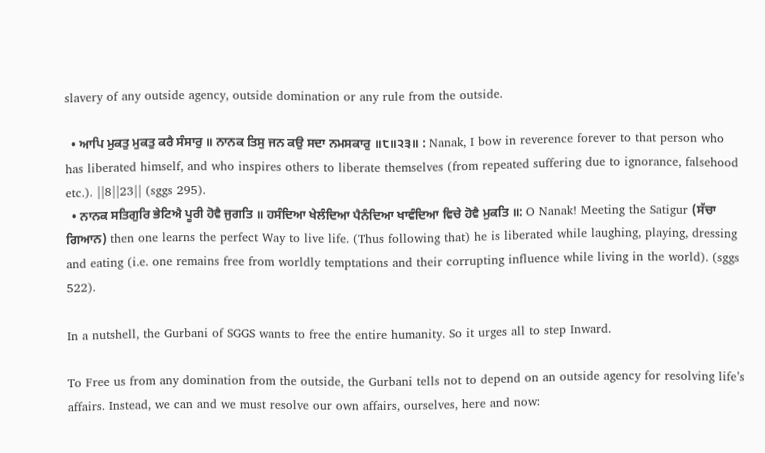slavery of any outside agency, outside domination or any rule from the outside.

  • ਆਪਿ ਮੁਕਤੁ ਮੁਕਤੁ ਕਰੈ ਸੰਸਾਰੁ ॥ ਨਾਨਕ ਤਿਸੁ ਜਨ ਕਉ ਸਦਾ ਨਮਸਕਾਰੁ ॥੮॥੨੩॥ : Nanak, I bow in reverence forever to that person who has liberated himself, and who inspires others to liberate themselves (from repeated suffering due to ignorance, falsehood etc.). ||8||23|| (sggs 295).
  • ਨਾਨਕ ਸਤਿਗੁਰਿ ਭੇਟਿਐ ਪੂਰੀ ਹੋਵੈ ਜੁਗਤਿ ॥ ਹਸੰਦਿਆ ਖੇਲੰਦਿਆ ਪੈਨੰਦਿਆ ਖਾਵੰਦਿਆ ਵਿਚੇ ਹੋਵੈ ਮੁਕਤਿ ॥: O Nanak! Meeting the Satigur (ਸੱਚਾ ਗਿਆਨ) then one learns the perfect Way to live life. (Thus following that) he is liberated while laughing, playing, dressing and eating (i.e. one remains free from worldly temptations and their corrupting influence while living in the world). (sggs 522).

In a nutshell, the Gurbani of SGGS wants to free the entire humanity. So it urges all to step Inward.

To Free us from any domination from the outside, the Gurbani tells not to depend on an outside agency for resolving life’s affairs. Instead, we can and we must resolve our own affairs, ourselves, here and now: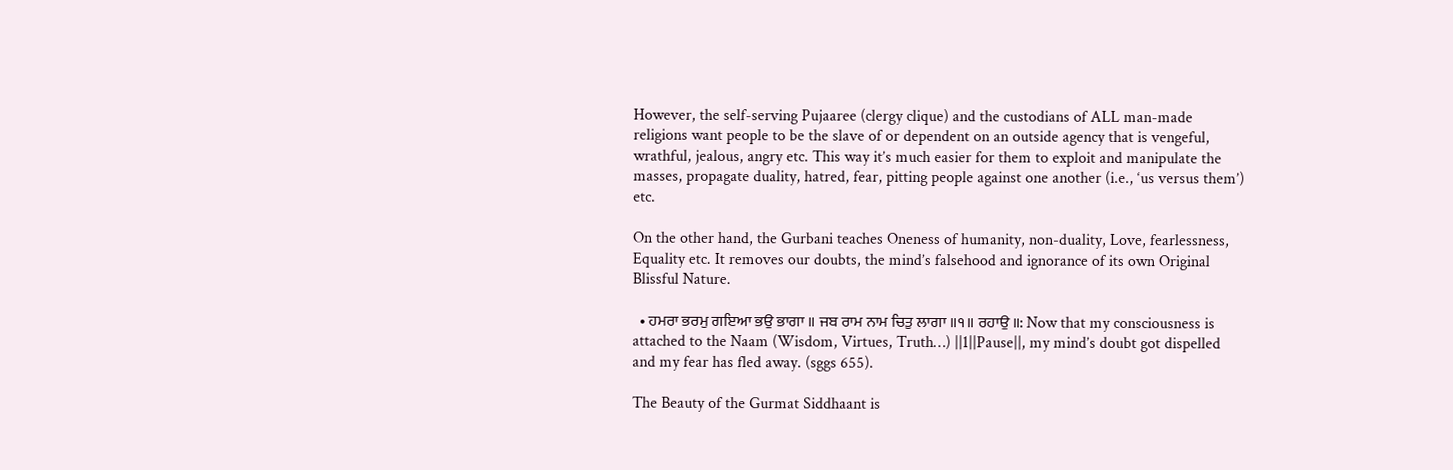However, the self-serving Pujaaree (clergy clique) and the custodians of ALL man-made religions want people to be the slave of or dependent on an outside agency that is vengeful, wrathful, jealous, angry etc. This way it’s much easier for them to exploit and manipulate the masses, propagate duality, hatred, fear, pitting people against one another (i.e., ‘us versus them’) etc.

On the other hand, the Gurbani teaches Oneness of humanity, non-duality, Love, fearlessness, Equality etc. It removes our doubts, the mind’s falsehood and ignorance of its own Original Blissful Nature.

  • ਹਮਰਾ ਭਰਮੁ ਗਇਆ ਭਉ ਭਾਗਾ ॥ ਜਬ ਰਾਮ ਨਾਮ ਚਿਤੁ ਲਾਗਾ ॥੧॥ ਰਹਾਉ ॥: Now that my consciousness is attached to the Naam (Wisdom, Virtues, Truth…) ||1||Pause||, my mind’s doubt got dispelled and my fear has fled away. (sggs 655).

The Beauty of the Gurmat Siddhaant is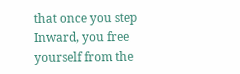that once you step Inward, you free yourself from the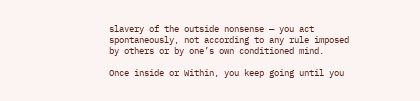slavery of the outside nonsense — you act spontaneously, not according to any rule imposed by others or by one’s own conditioned mind.

Once inside or Within, you keep going until you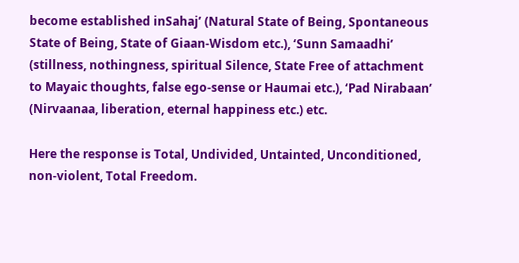become established inSahaj’ (Natural State of Being, Spontaneous State of Being, State of Giaan-Wisdom etc.), ‘Sunn Samaadhi’ (stillness, nothingness, spiritual Silence, State Free of attachment to Mayaic thoughts, false ego-sense or Haumai etc.), ‘Pad Nirabaan’ (Nirvaanaa, liberation, eternal happiness etc.) etc.

Here the response is Total, Undivided, Untainted, Unconditioned, non-violent, Total Freedom.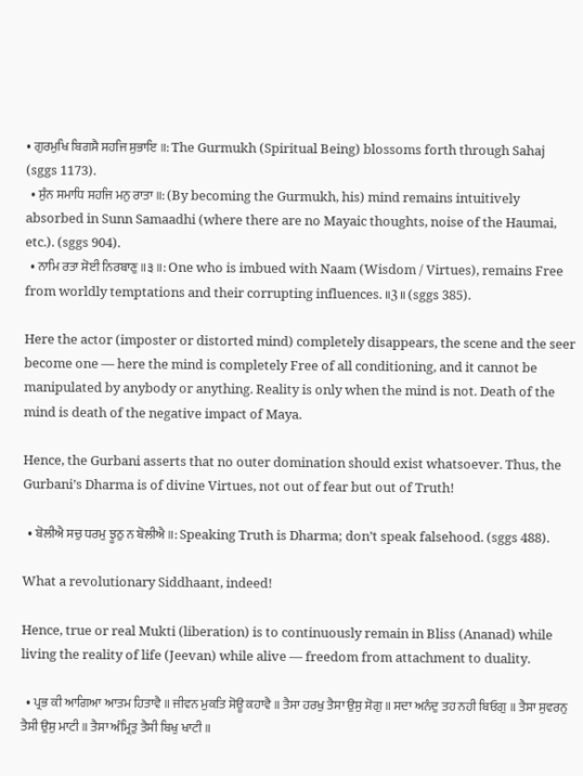• ਗੁਰਮੁਖਿ ਬਿਗਸੈ ਸਹਜਿ ਸੁਭਾਇ ॥: The Gurmukh (Spiritual Being) blossoms forth through Sahaj (sggs 1173).
  • ਸੁੰਨ ਸਮਾਧਿ ਸਹਜਿ ਮਨੁ ਰਾਤਾ ॥: (By becoming the Gurmukh, his) mind remains intuitively absorbed in Sunn Samaadhi (where there are no Mayaic thoughts, noise of the Haumai, etc.). (sggs 904).
  • ਨਾਮਿ ਰਤਾ ਸੋਈ ਨਿਰਬਾਣੁ ॥੩॥: One who is imbued with Naam (Wisdom / Virtues), remains Free from worldly temptations and their corrupting influences. ॥3॥ (sggs 385).

Here the actor (imposter or distorted mind) completely disappears, the scene and the seer become one — here the mind is completely Free of all conditioning, and it cannot be manipulated by anybody or anything. Reality is only when the mind is not. Death of the mind is death of the negative impact of Maya.

Hence, the Gurbani asserts that no outer domination should exist whatsoever. Thus, the Gurbani’s Dharma is of divine Virtues, not out of fear but out of Truth!

  • ਬੋਲੀਐ ਸਚੁ ਧਰਮੁ ਝੂਠੁ ਨ ਬੋਲੀਐ ॥: Speaking Truth is Dharma; don’t speak falsehood. (sggs 488).

What a revolutionary Siddhaant, indeed!

Hence, true or real Mukti (liberation) is to continuously remain in Bliss (Ananad) while living the reality of life (Jeevan) while alive — freedom from attachment to duality.

  • ਪ੍ਰਭ ਕੀ ਆਗਿਆ ਆਤਮ ਹਿਤਾਵੈ ॥ ਜੀਵਨ ਮੁਕਤਿ ਸੋਊ ਕਹਾਵੈ ॥ ਤੈਸਾ ਹਰਖੁ ਤੈਸਾ ਉਸੁ ਸੋਗੁ ॥ ਸਦਾ ਅਨੰਦੁ ਤਹ ਨਹੀ ਬਿਓਗੁ ॥ ਤੈਸਾ ਸੁਵਰਨੁ ਤੈਸੀ ਉਸੁ ਮਾਟੀ ॥ ਤੈਸਾ ਅੰਮ੍ਰਿਤੁ ਤੈਸੀ ਬਿਖੁ ਖਾਟੀ ॥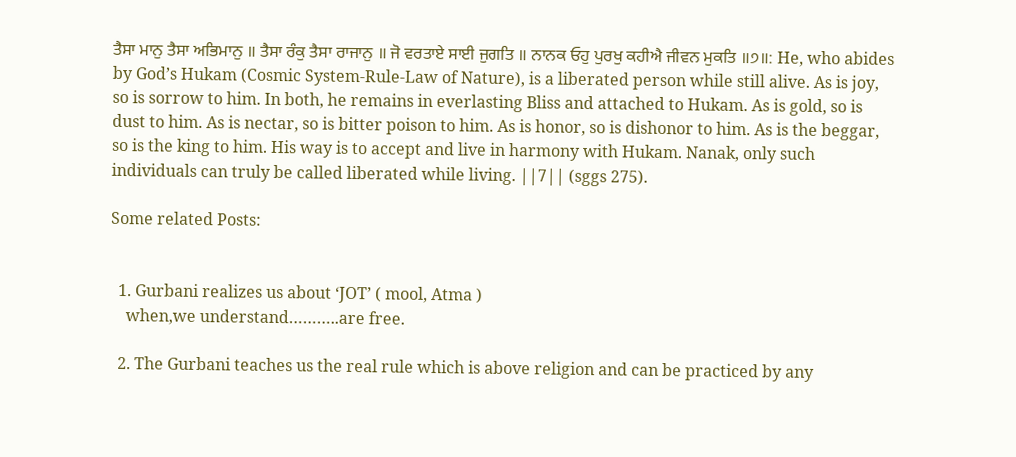ਤੈਸਾ ਮਾਨੁ ਤੈਸਾ ਅਭਿਮਾਨੁ ॥ ਤੈਸਾ ਰੰਕੁ ਤੈਸਾ ਰਾਜਾਨੁ ॥ ਜੋ ਵਰਤਾਏ ਸਾਈ ਜੁਗਤਿ ॥ ਨਾਨਕ ਓਹੁ ਪੁਰਖੁ ਕਹੀਐ ਜੀਵਨ ਮੁਕਤਿ ॥੭॥: He, who abides by God’s Hukam (Cosmic System-Rule-Law of Nature), is a liberated person while still alive. As is joy, so is sorrow to him. In both, he remains in everlasting Bliss and attached to Hukam. As is gold, so is dust to him. As is nectar, so is bitter poison to him. As is honor, so is dishonor to him. As is the beggar, so is the king to him. His way is to accept and live in harmony with Hukam. Nanak, only such individuals can truly be called liberated while living. ||7|| (sggs 275).

Some related Posts:


  1. Gurbani realizes us about ‘JOT’ ( mool, Atma )
    when,we understand………..are free.

  2. The Gurbani teaches us the real rule which is above religion and can be practiced by any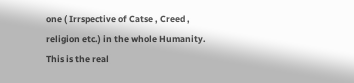one ( Irrspective of Catse , Creed , religion etc.) in the whole Humanity. This is the real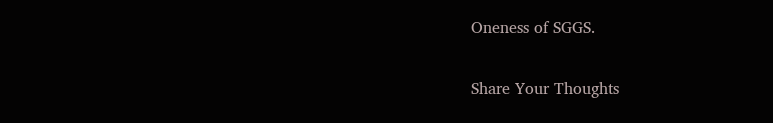Oneness of SGGS.

Share Your Thoughts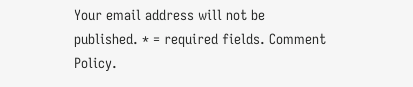Your email address will not be published. * = required fields. Comment Policy.